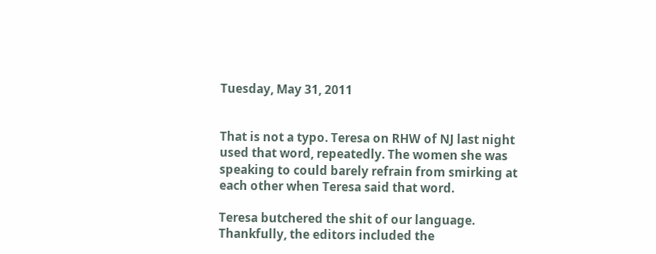Tuesday, May 31, 2011


That is not a typo. Teresa on RHW of NJ last night used that word, repeatedly. The women she was speaking to could barely refrain from smirking at each other when Teresa said that word.

Teresa butchered the shit of our language. Thankfully, the editors included the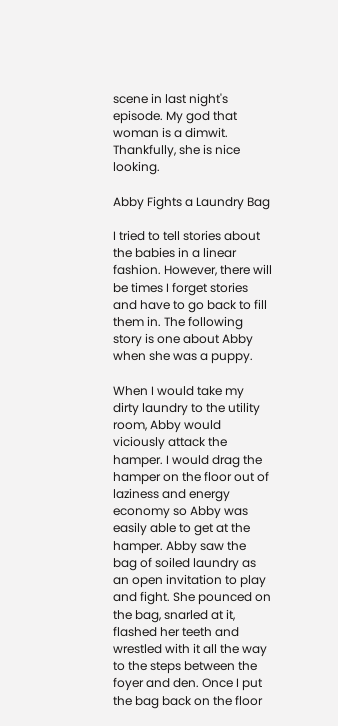scene in last night's episode. My god that woman is a dimwit. Thankfully, she is nice looking.

Abby Fights a Laundry Bag

I tried to tell stories about the babies in a linear fashion. However, there will be times I forget stories and have to go back to fill them in. The following story is one about Abby when she was a puppy.

When I would take my dirty laundry to the utility room, Abby would viciously attack the hamper. I would drag the hamper on the floor out of laziness and energy economy so Abby was easily able to get at the hamper. Abby saw the bag of soiled laundry as an open invitation to play and fight. She pounced on the bag, snarled at it, flashed her teeth and wrestled with it all the way to the steps between the foyer and den. Once I put the bag back on the floor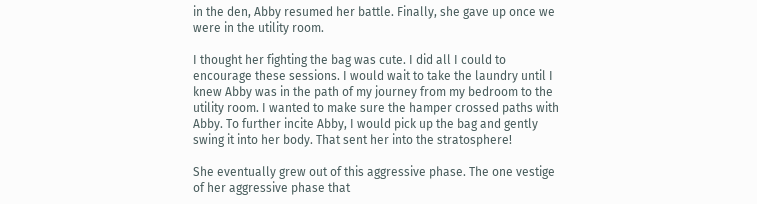in the den, Abby resumed her battle. Finally, she gave up once we were in the utility room.

I thought her fighting the bag was cute. I did all I could to encourage these sessions. I would wait to take the laundry until I knew Abby was in the path of my journey from my bedroom to the utility room. I wanted to make sure the hamper crossed paths with Abby. To further incite Abby, I would pick up the bag and gently swing it into her body. That sent her into the stratosphere!

She eventually grew out of this aggressive phase. The one vestige of her aggressive phase that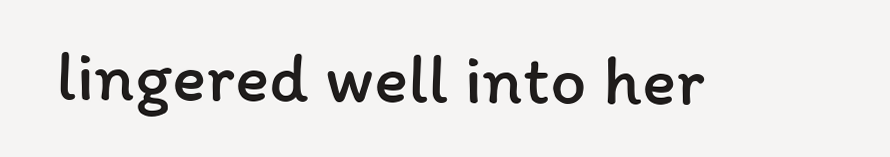lingered well into her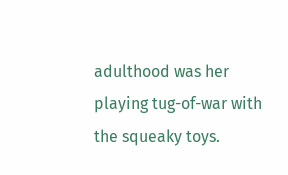adulthood was her playing tug-of-war with the squeaky toys.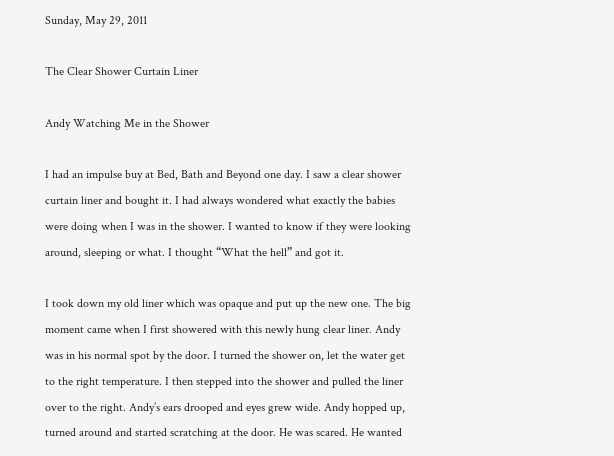Sunday, May 29, 2011

The Clear Shower Curtain Liner

Andy Watching Me in the Shower

I had an impulse buy at Bed, Bath and Beyond one day. I saw a clear shower curtain liner and bought it. I had always wondered what exactly the babies were doing when I was in the shower. I wanted to know if they were looking around, sleeping or what. I thought “What the hell” and got it.

I took down my old liner which was opaque and put up the new one. The big moment came when I first showered with this newly hung clear liner. Andy was in his normal spot by the door. I turned the shower on, let the water get to the right temperature. I then stepped into the shower and pulled the liner over to the right. Andy’s ears drooped and eyes grew wide. Andy hopped up, turned around and started scratching at the door. He was scared. He wanted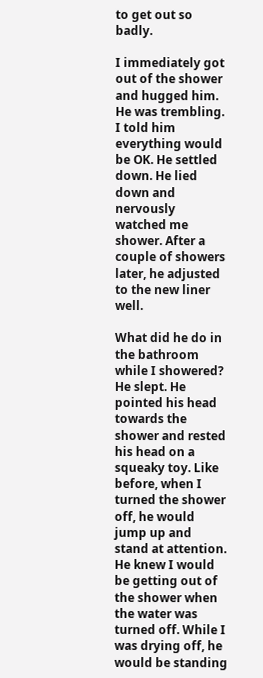to get out so badly.

I immediately got out of the shower and hugged him. He was trembling. I told him everything would be OK. He settled down. He lied down and nervously watched me shower. After a couple of showers later, he adjusted to the new liner well.

What did he do in the bathroom while I showered? He slept. He pointed his head towards the shower and rested his head on a squeaky toy. Like before, when I turned the shower off, he would jump up and stand at attention. He knew I would be getting out of the shower when the water was turned off. While I was drying off, he would be standing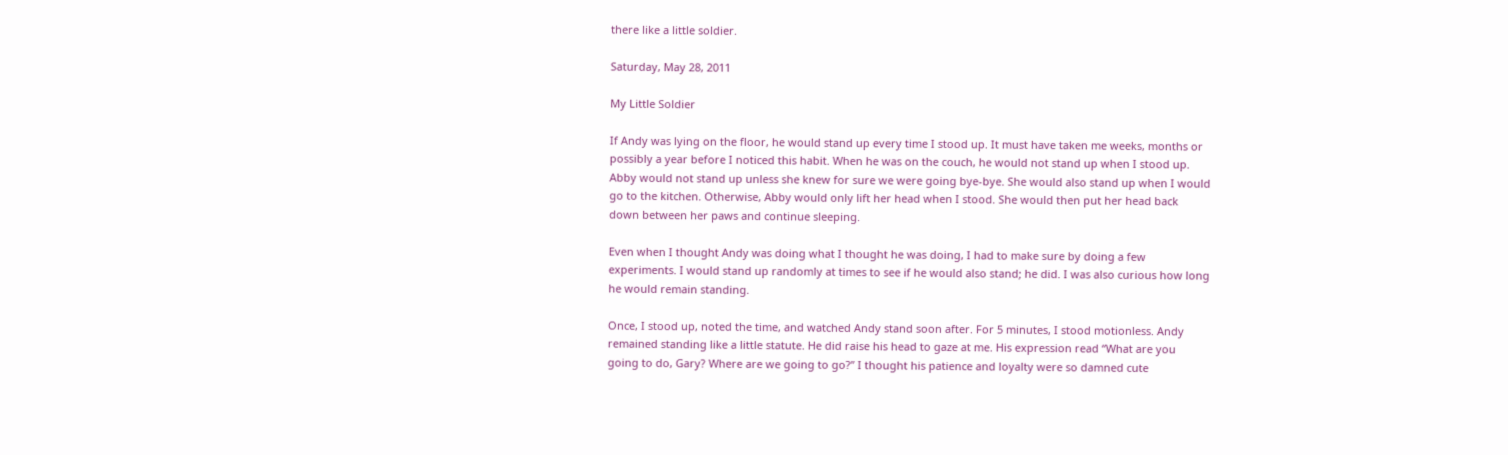there like a little soldier.

Saturday, May 28, 2011

My Little Soldier

If Andy was lying on the floor, he would stand up every time I stood up. It must have taken me weeks, months or possibly a year before I noticed this habit. When he was on the couch, he would not stand up when I stood up. Abby would not stand up unless she knew for sure we were going bye-bye. She would also stand up when I would go to the kitchen. Otherwise, Abby would only lift her head when I stood. She would then put her head back down between her paws and continue sleeping.

Even when I thought Andy was doing what I thought he was doing, I had to make sure by doing a few experiments. I would stand up randomly at times to see if he would also stand; he did. I was also curious how long he would remain standing.

Once, I stood up, noted the time, and watched Andy stand soon after. For 5 minutes, I stood motionless. Andy remained standing like a little statute. He did raise his head to gaze at me. His expression read “What are you going to do, Gary? Where are we going to go?” I thought his patience and loyalty were so damned cute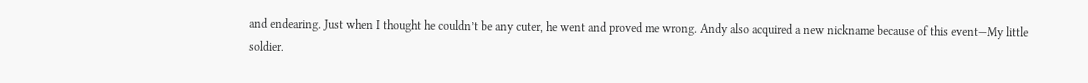and endearing. Just when I thought he couldn’t be any cuter, he went and proved me wrong. Andy also acquired a new nickname because of this event—My little soldier.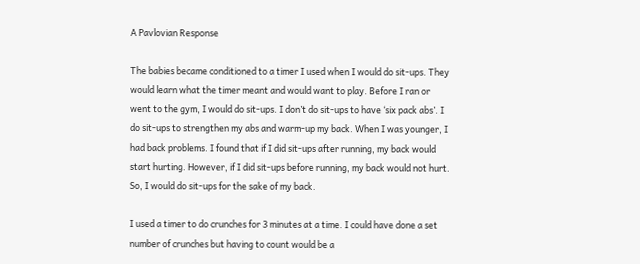A Pavlovian Response

The babies became conditioned to a timer I used when I would do sit-ups. They would learn what the timer meant and would want to play. Before I ran or went to the gym, I would do sit-ups. I don’t do sit-ups to have ‘six pack abs’. I do sit-ups to strengthen my abs and warm-up my back. When I was younger, I had back problems. I found that if I did sit-ups after running, my back would start hurting. However, if I did sit-ups before running, my back would not hurt. So, I would do sit-ups for the sake of my back.

I used a timer to do crunches for 3 minutes at a time. I could have done a set number of crunches but having to count would be a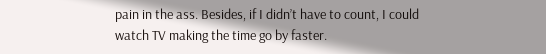pain in the ass. Besides, if I didn’t have to count, I could watch TV making the time go by faster.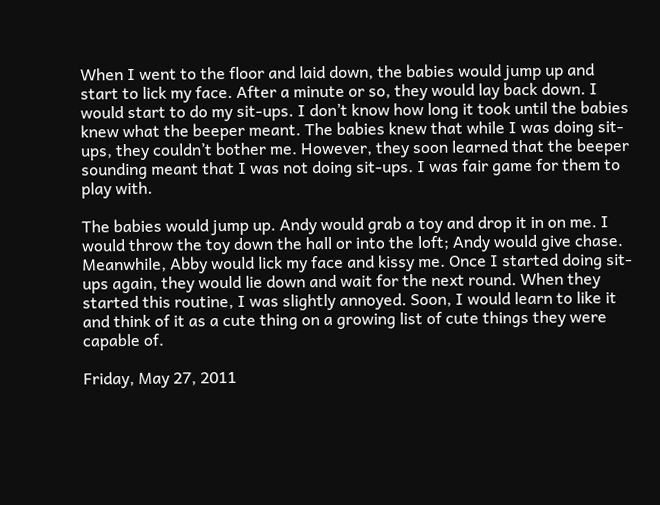When I went to the floor and laid down, the babies would jump up and start to lick my face. After a minute or so, they would lay back down. I would start to do my sit-ups. I don’t know how long it took until the babies knew what the beeper meant. The babies knew that while I was doing sit-ups, they couldn’t bother me. However, they soon learned that the beeper sounding meant that I was not doing sit-ups. I was fair game for them to play with.

The babies would jump up. Andy would grab a toy and drop it in on me. I would throw the toy down the hall or into the loft; Andy would give chase. Meanwhile, Abby would lick my face and kissy me. Once I started doing sit-ups again, they would lie down and wait for the next round. When they started this routine, I was slightly annoyed. Soon, I would learn to like it and think of it as a cute thing on a growing list of cute things they were capable of.

Friday, May 27, 2011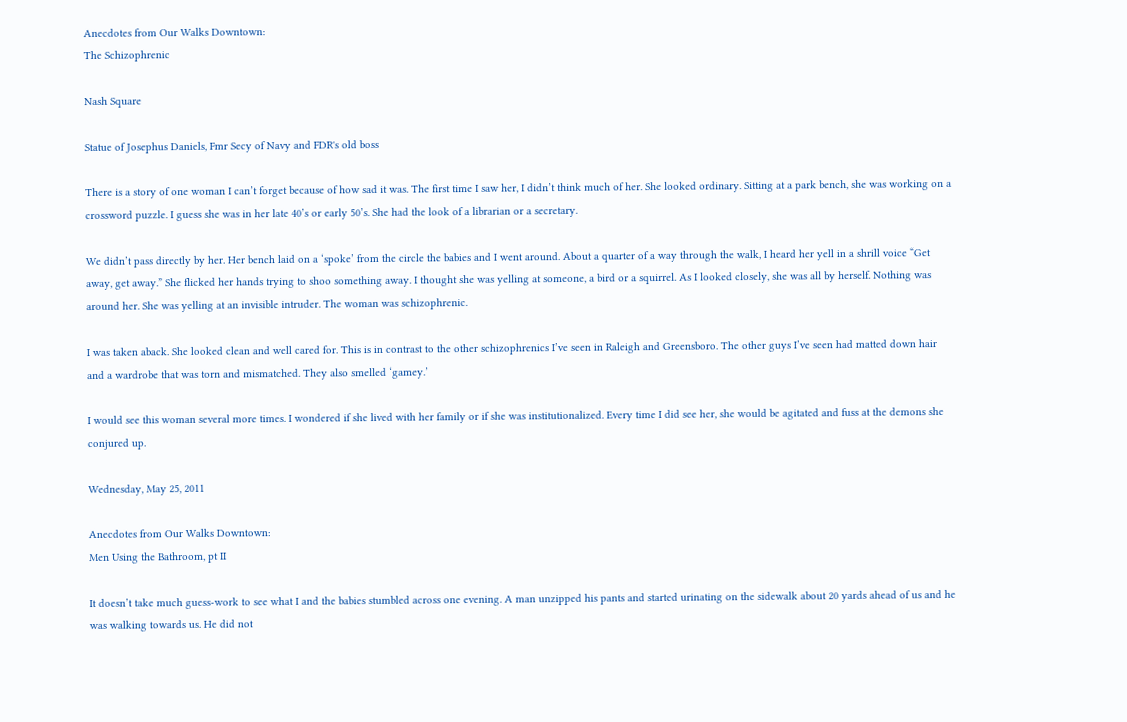Anecdotes from Our Walks Downtown:
The Schizophrenic

Nash Square

Statue of Josephus Daniels, Fmr Secy of Navy and FDR's old boss

There is a story of one woman I can’t forget because of how sad it was. The first time I saw her, I didn’t think much of her. She looked ordinary. Sitting at a park bench, she was working on a crossword puzzle. I guess she was in her late 40’s or early 50’s. She had the look of a librarian or a secretary.

We didn’t pass directly by her. Her bench laid on a ‘spoke’ from the circle the babies and I went around. About a quarter of a way through the walk, I heard her yell in a shrill voice “Get away, get away.” She flicked her hands trying to shoo something away. I thought she was yelling at someone, a bird or a squirrel. As I looked closely, she was all by herself. Nothing was around her. She was yelling at an invisible intruder. The woman was schizophrenic.

I was taken aback. She looked clean and well cared for. This is in contrast to the other schizophrenics I’ve seen in Raleigh and Greensboro. The other guys I’ve seen had matted down hair and a wardrobe that was torn and mismatched. They also smelled ‘gamey.’

I would see this woman several more times. I wondered if she lived with her family or if she was institutionalized. Every time I did see her, she would be agitated and fuss at the demons she conjured up.

Wednesday, May 25, 2011

Anecdotes from Our Walks Downtown:
Men Using the Bathroom, pt II

It doesn’t take much guess-work to see what I and the babies stumbled across one evening. A man unzipped his pants and started urinating on the sidewalk about 20 yards ahead of us and he was walking towards us. He did not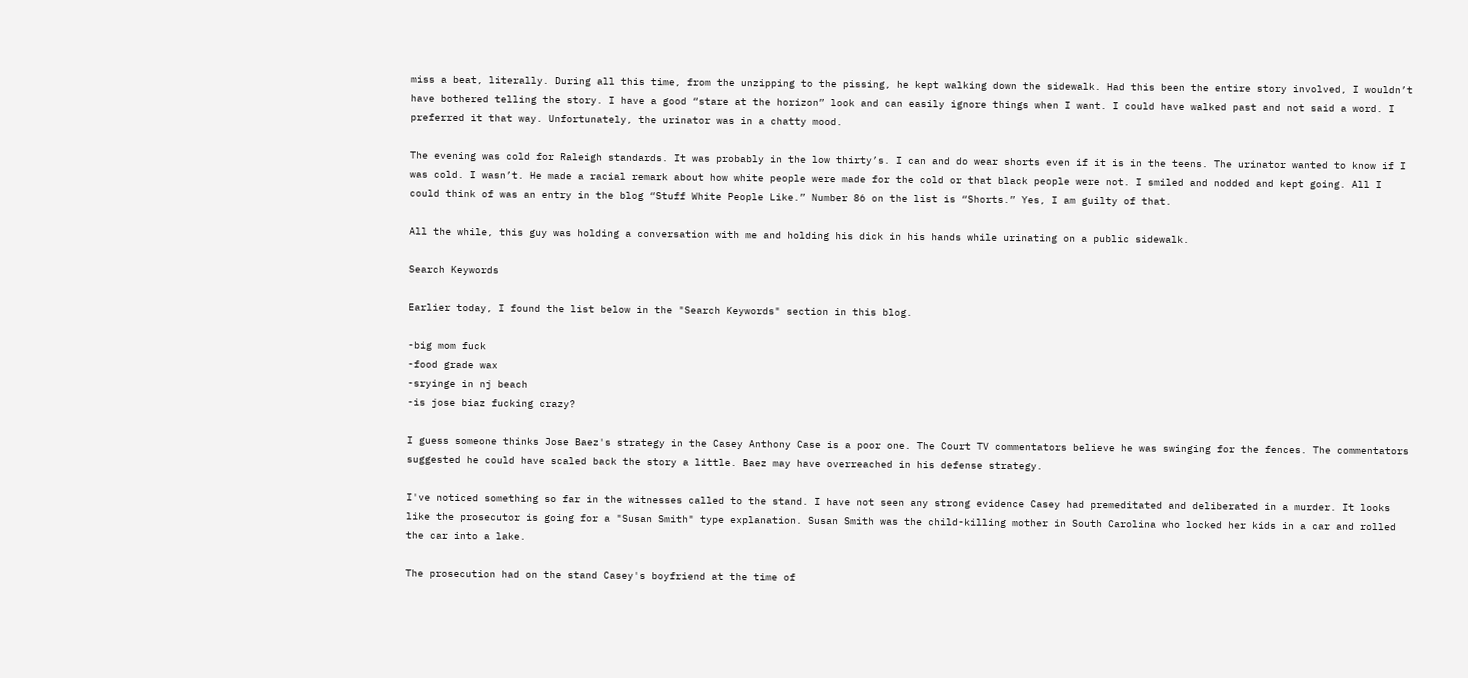miss a beat, literally. During all this time, from the unzipping to the pissing, he kept walking down the sidewalk. Had this been the entire story involved, I wouldn’t have bothered telling the story. I have a good “stare at the horizon” look and can easily ignore things when I want. I could have walked past and not said a word. I preferred it that way. Unfortunately, the urinator was in a chatty mood.

The evening was cold for Raleigh standards. It was probably in the low thirty’s. I can and do wear shorts even if it is in the teens. The urinator wanted to know if I was cold. I wasn’t. He made a racial remark about how white people were made for the cold or that black people were not. I smiled and nodded and kept going. All I could think of was an entry in the blog “Stuff White People Like.” Number 86 on the list is “Shorts.” Yes, I am guilty of that.

All the while, this guy was holding a conversation with me and holding his dick in his hands while urinating on a public sidewalk.

Search Keywords

Earlier today, I found the list below in the "Search Keywords" section in this blog.

-big mom fuck
-food grade wax
-sryinge in nj beach
-is jose biaz fucking crazy?

I guess someone thinks Jose Baez's strategy in the Casey Anthony Case is a poor one. The Court TV commentators believe he was swinging for the fences. The commentators suggested he could have scaled back the story a little. Baez may have overreached in his defense strategy.

I've noticed something so far in the witnesses called to the stand. I have not seen any strong evidence Casey had premeditated and deliberated in a murder. It looks like the prosecutor is going for a "Susan Smith" type explanation. Susan Smith was the child-killing mother in South Carolina who locked her kids in a car and rolled the car into a lake.

The prosecution had on the stand Casey's boyfriend at the time of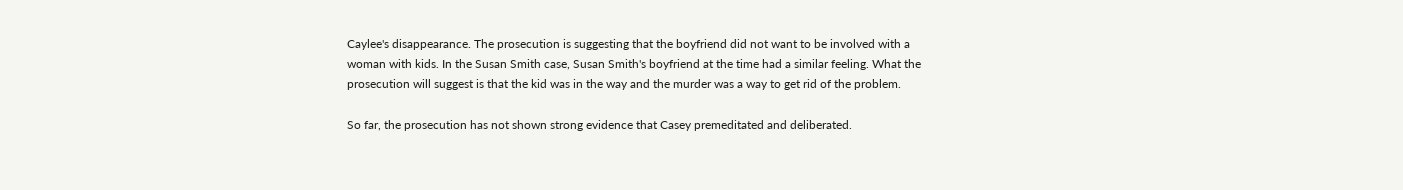Caylee's disappearance. The prosecution is suggesting that the boyfriend did not want to be involved with a woman with kids. In the Susan Smith case, Susan Smith's boyfriend at the time had a similar feeling. What the prosecution will suggest is that the kid was in the way and the murder was a way to get rid of the problem.

So far, the prosecution has not shown strong evidence that Casey premeditated and deliberated.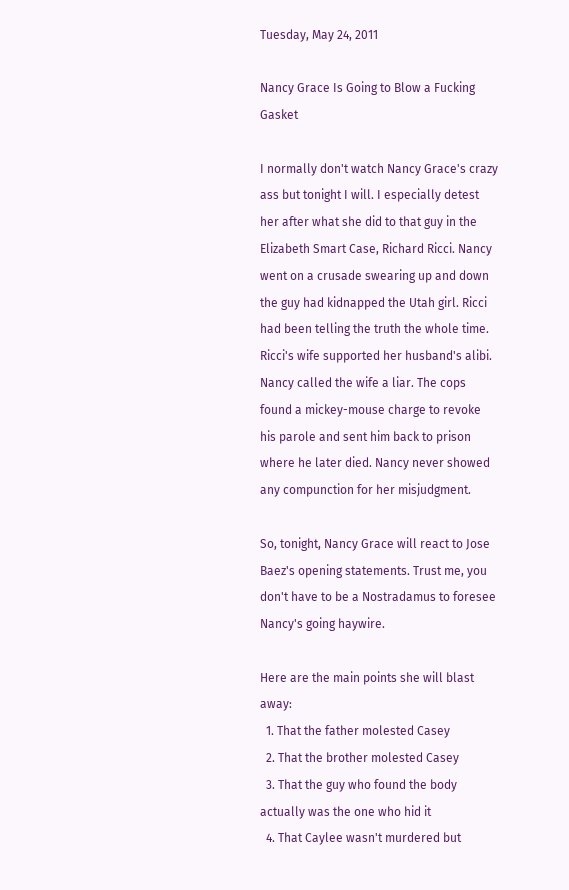Tuesday, May 24, 2011

Nancy Grace Is Going to Blow a Fucking Gasket

I normally don't watch Nancy Grace's crazy ass but tonight I will. I especially detest her after what she did to that guy in the Elizabeth Smart Case, Richard Ricci. Nancy went on a crusade swearing up and down the guy had kidnapped the Utah girl. Ricci had been telling the truth the whole time. Ricci's wife supported her husband's alibi. Nancy called the wife a liar. The cops found a mickey-mouse charge to revoke his parole and sent him back to prison where he later died. Nancy never showed any compunction for her misjudgment.

So, tonight, Nancy Grace will react to Jose Baez's opening statements. Trust me, you don't have to be a Nostradamus to foresee Nancy's going haywire.

Here are the main points she will blast away:
  1. That the father molested Casey
  2. That the brother molested Casey
  3. That the guy who found the body actually was the one who hid it
  4. That Caylee wasn't murdered but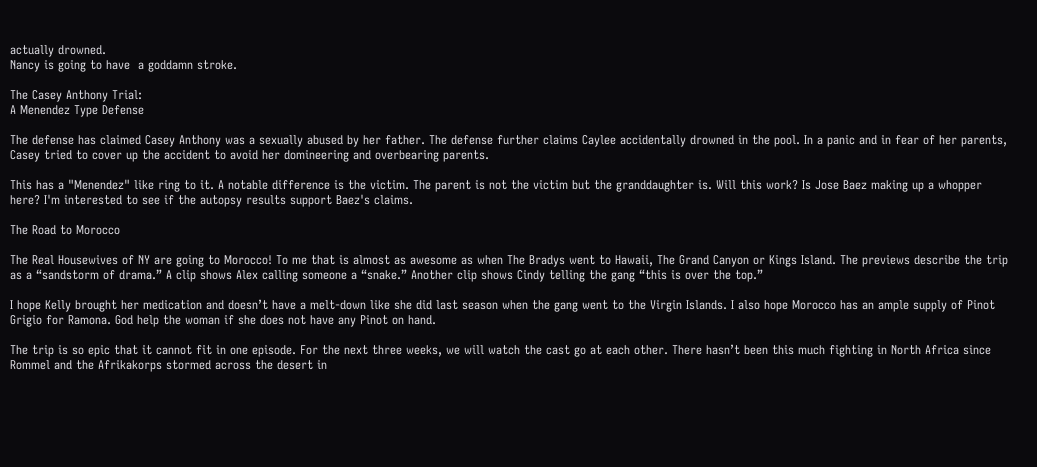actually drowned.
Nancy is going to have  a goddamn stroke.

The Casey Anthony Trial:
A Menendez Type Defense

The defense has claimed Casey Anthony was a sexually abused by her father. The defense further claims Caylee accidentally drowned in the pool. In a panic and in fear of her parents, Casey tried to cover up the accident to avoid her domineering and overbearing parents.

This has a "Menendez" like ring to it. A notable difference is the victim. The parent is not the victim but the granddaughter is. Will this work? Is Jose Baez making up a whopper here? I'm interested to see if the autopsy results support Baez's claims.

The Road to Morocco

The Real Housewives of NY are going to Morocco! To me that is almost as awesome as when The Bradys went to Hawaii, The Grand Canyon or Kings Island. The previews describe the trip as a “sandstorm of drama.” A clip shows Alex calling someone a “snake.” Another clip shows Cindy telling the gang “this is over the top.”

I hope Kelly brought her medication and doesn’t have a melt-down like she did last season when the gang went to the Virgin Islands. I also hope Morocco has an ample supply of Pinot Grigio for Ramona. God help the woman if she does not have any Pinot on hand.

The trip is so epic that it cannot fit in one episode. For the next three weeks, we will watch the cast go at each other. There hasn’t been this much fighting in North Africa since Rommel and the Afrikakorps stormed across the desert in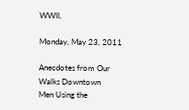WWII.

Monday, May 23, 2011

Anecdotes from Our Walks Downtown
Men Using the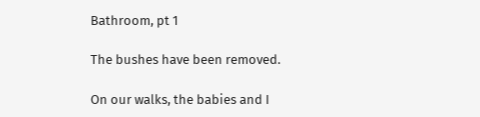Bathroom, pt 1

The bushes have been removed.

On our walks, the babies and I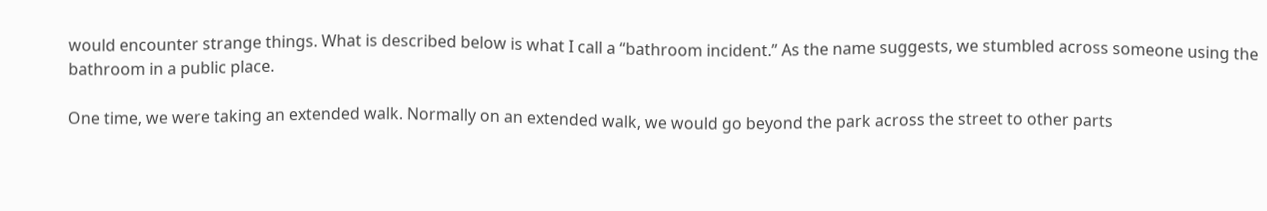would encounter strange things. What is described below is what I call a “bathroom incident.” As the name suggests, we stumbled across someone using the bathroom in a public place.

One time, we were taking an extended walk. Normally on an extended walk, we would go beyond the park across the street to other parts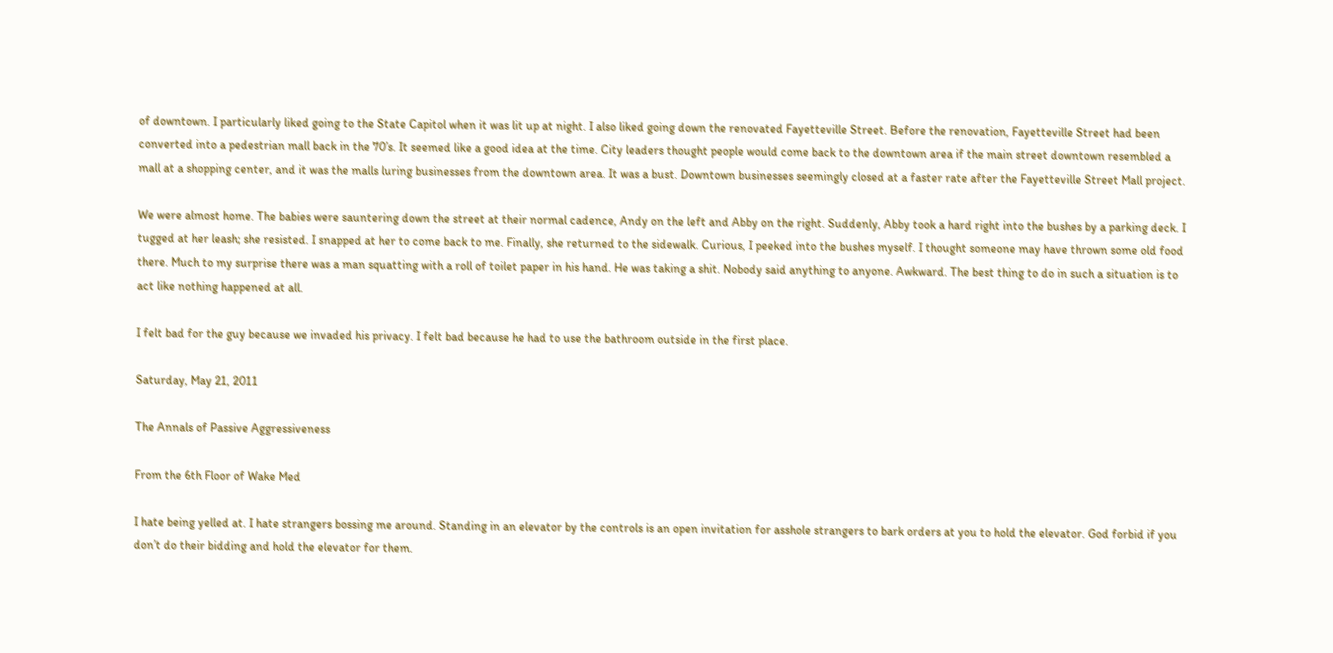of downtown. I particularly liked going to the State Capitol when it was lit up at night. I also liked going down the renovated Fayetteville Street. Before the renovation, Fayetteville Street had been converted into a pedestrian mall back in the 70’s. It seemed like a good idea at the time. City leaders thought people would come back to the downtown area if the main street downtown resembled a mall at a shopping center, and it was the malls luring businesses from the downtown area. It was a bust. Downtown businesses seemingly closed at a faster rate after the Fayetteville Street Mall project.

We were almost home. The babies were sauntering down the street at their normal cadence, Andy on the left and Abby on the right. Suddenly, Abby took a hard right into the bushes by a parking deck. I tugged at her leash; she resisted. I snapped at her to come back to me. Finally, she returned to the sidewalk. Curious, I peeked into the bushes myself. I thought someone may have thrown some old food there. Much to my surprise there was a man squatting with a roll of toilet paper in his hand. He was taking a shit. Nobody said anything to anyone. Awkward. The best thing to do in such a situation is to act like nothing happened at all.

I felt bad for the guy because we invaded his privacy. I felt bad because he had to use the bathroom outside in the first place.

Saturday, May 21, 2011

The Annals of Passive Aggressiveness

From the 6th Floor of Wake Med

I hate being yelled at. I hate strangers bossing me around. Standing in an elevator by the controls is an open invitation for asshole strangers to bark orders at you to hold the elevator. God forbid if you don’t do their bidding and hold the elevator for them.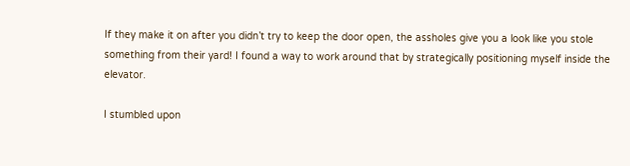If they make it on after you didn’t try to keep the door open, the assholes give you a look like you stole something from their yard! I found a way to work around that by strategically positioning myself inside the elevator.

I stumbled upon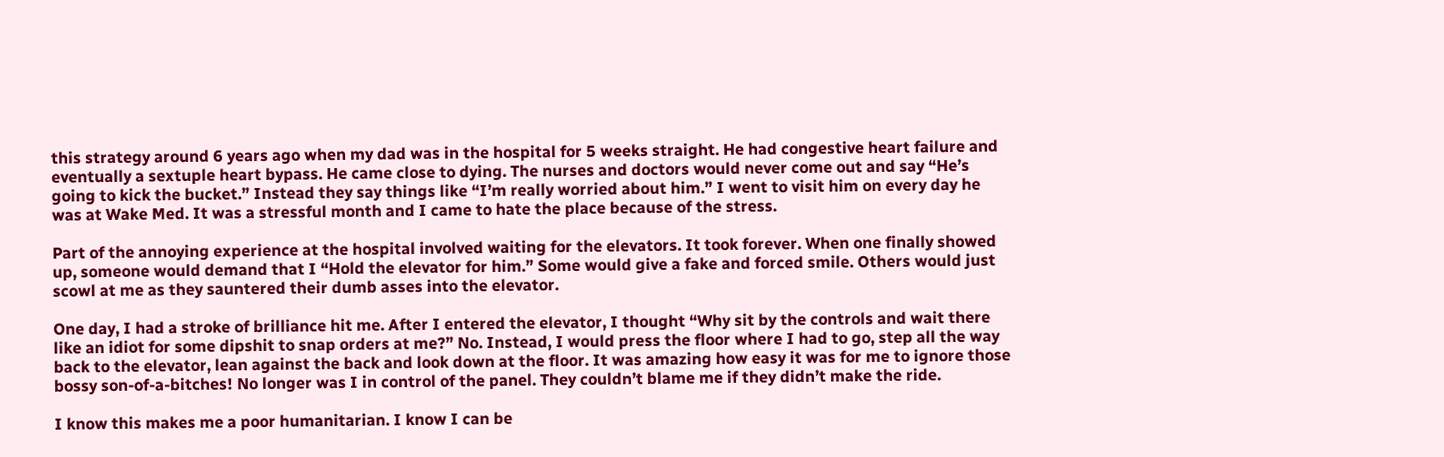this strategy around 6 years ago when my dad was in the hospital for 5 weeks straight. He had congestive heart failure and eventually a sextuple heart bypass. He came close to dying. The nurses and doctors would never come out and say “He’s going to kick the bucket.” Instead they say things like “I’m really worried about him.” I went to visit him on every day he was at Wake Med. It was a stressful month and I came to hate the place because of the stress.

Part of the annoying experience at the hospital involved waiting for the elevators. It took forever. When one finally showed up, someone would demand that I “Hold the elevator for him.” Some would give a fake and forced smile. Others would just scowl at me as they sauntered their dumb asses into the elevator.

One day, I had a stroke of brilliance hit me. After I entered the elevator, I thought “Why sit by the controls and wait there like an idiot for some dipshit to snap orders at me?” No. Instead, I would press the floor where I had to go, step all the way back to the elevator, lean against the back and look down at the floor. It was amazing how easy it was for me to ignore those bossy son-of-a-bitches! No longer was I in control of the panel. They couldn’t blame me if they didn’t make the ride.

I know this makes me a poor humanitarian. I know I can be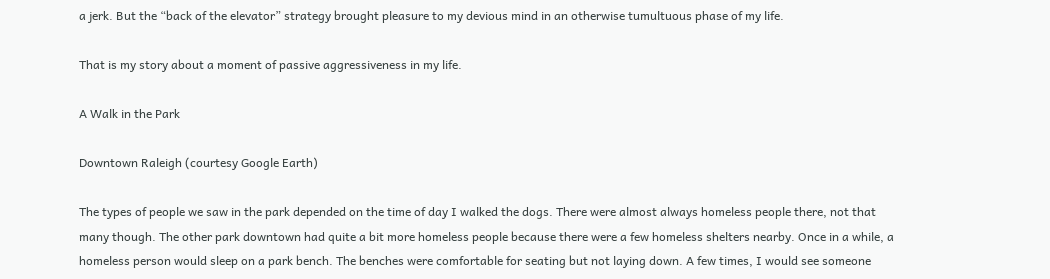a jerk. But the “back of the elevator” strategy brought pleasure to my devious mind in an otherwise tumultuous phase of my life.

That is my story about a moment of passive aggressiveness in my life.

A Walk in the Park

Downtown Raleigh (courtesy Google Earth)

The types of people we saw in the park depended on the time of day I walked the dogs. There were almost always homeless people there, not that many though. The other park downtown had quite a bit more homeless people because there were a few homeless shelters nearby. Once in a while, a homeless person would sleep on a park bench. The benches were comfortable for seating but not laying down. A few times, I would see someone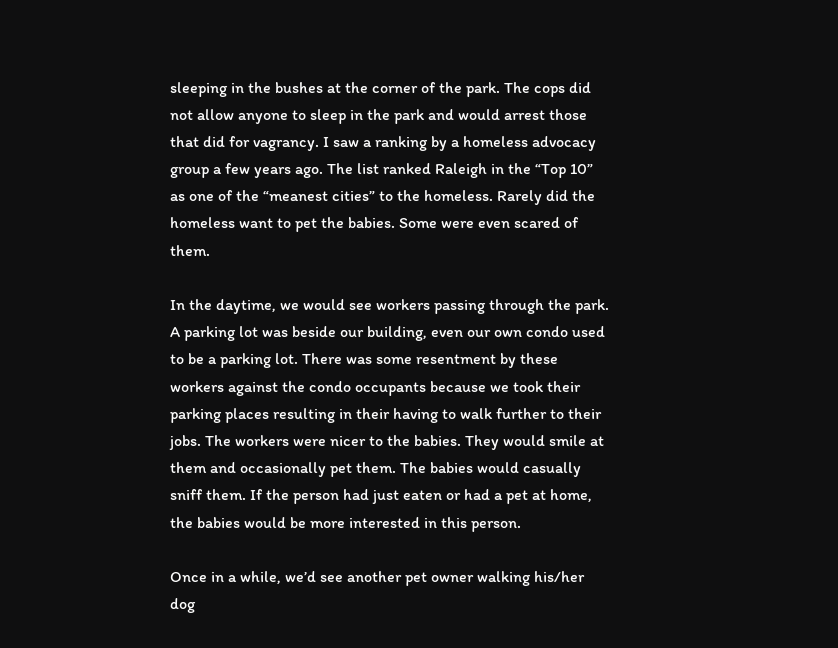sleeping in the bushes at the corner of the park. The cops did not allow anyone to sleep in the park and would arrest those that did for vagrancy. I saw a ranking by a homeless advocacy group a few years ago. The list ranked Raleigh in the “Top 10” as one of the “meanest cities” to the homeless. Rarely did the homeless want to pet the babies. Some were even scared of them.

In the daytime, we would see workers passing through the park. A parking lot was beside our building, even our own condo used to be a parking lot. There was some resentment by these workers against the condo occupants because we took their parking places resulting in their having to walk further to their jobs. The workers were nicer to the babies. They would smile at them and occasionally pet them. The babies would casually sniff them. If the person had just eaten or had a pet at home, the babies would be more interested in this person.

Once in a while, we’d see another pet owner walking his/her dog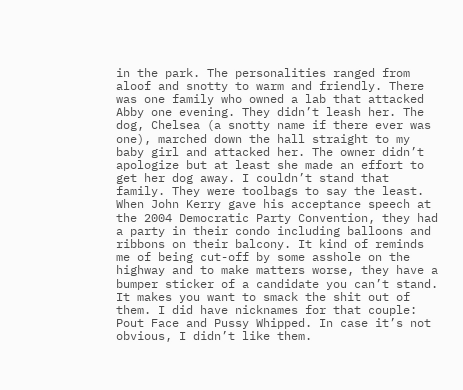in the park. The personalities ranged from aloof and snotty to warm and friendly. There was one family who owned a lab that attacked Abby one evening. They didn’t leash her. The dog, Chelsea (a snotty name if there ever was one), marched down the hall straight to my baby girl and attacked her. The owner didn’t apologize but at least she made an effort to get her dog away. I couldn’t stand that family. They were toolbags to say the least. When John Kerry gave his acceptance speech at the 2004 Democratic Party Convention, they had a party in their condo including balloons and ribbons on their balcony. It kind of reminds me of being cut-off by some asshole on the highway and to make matters worse, they have a bumper sticker of a candidate you can’t stand. It makes you want to smack the shit out of them. I did have nicknames for that couple: Pout Face and Pussy Whipped. In case it’s not obvious, I didn’t like them.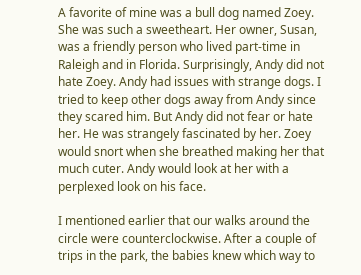A favorite of mine was a bull dog named Zoey. She was such a sweetheart. Her owner, Susan, was a friendly person who lived part-time in Raleigh and in Florida. Surprisingly, Andy did not hate Zoey. Andy had issues with strange dogs. I tried to keep other dogs away from Andy since they scared him. But Andy did not fear or hate her. He was strangely fascinated by her. Zoey would snort when she breathed making her that much cuter. Andy would look at her with a perplexed look on his face.

I mentioned earlier that our walks around the circle were counterclockwise. After a couple of trips in the park, the babies knew which way to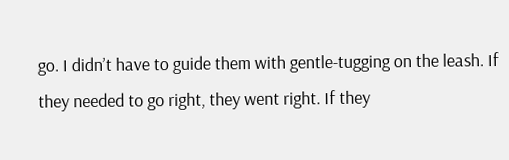go. I didn’t have to guide them with gentle-tugging on the leash. If they needed to go right, they went right. If they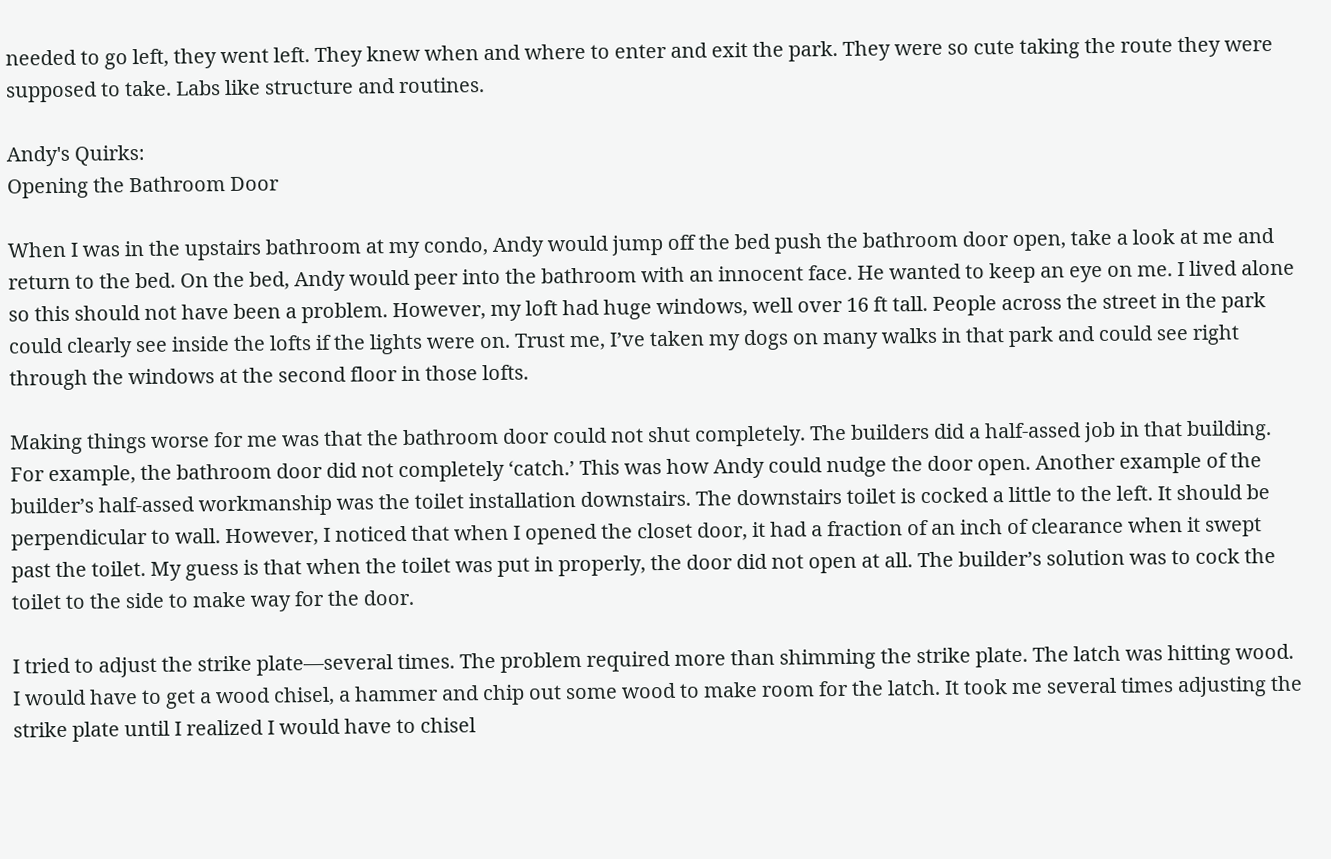needed to go left, they went left. They knew when and where to enter and exit the park. They were so cute taking the route they were supposed to take. Labs like structure and routines.

Andy's Quirks:
Opening the Bathroom Door

When I was in the upstairs bathroom at my condo, Andy would jump off the bed push the bathroom door open, take a look at me and return to the bed. On the bed, Andy would peer into the bathroom with an innocent face. He wanted to keep an eye on me. I lived alone so this should not have been a problem. However, my loft had huge windows, well over 16 ft tall. People across the street in the park could clearly see inside the lofts if the lights were on. Trust me, I’ve taken my dogs on many walks in that park and could see right through the windows at the second floor in those lofts.

Making things worse for me was that the bathroom door could not shut completely. The builders did a half-assed job in that building. For example, the bathroom door did not completely ‘catch.’ This was how Andy could nudge the door open. Another example of the builder’s half-assed workmanship was the toilet installation downstairs. The downstairs toilet is cocked a little to the left. It should be perpendicular to wall. However, I noticed that when I opened the closet door, it had a fraction of an inch of clearance when it swept past the toilet. My guess is that when the toilet was put in properly, the door did not open at all. The builder’s solution was to cock the toilet to the side to make way for the door.

I tried to adjust the strike plate—several times. The problem required more than shimming the strike plate. The latch was hitting wood. I would have to get a wood chisel, a hammer and chip out some wood to make room for the latch. It took me several times adjusting the strike plate until I realized I would have to chisel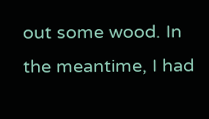out some wood. In the meantime, I had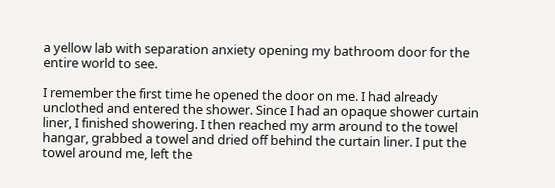a yellow lab with separation anxiety opening my bathroom door for the entire world to see.

I remember the first time he opened the door on me. I had already unclothed and entered the shower. Since I had an opaque shower curtain liner, I finished showering. I then reached my arm around to the towel hangar, grabbed a towel and dried off behind the curtain liner. I put the towel around me, left the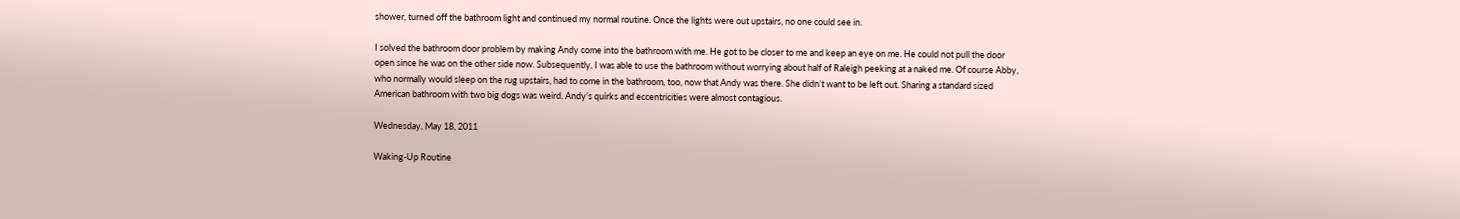shower, turned off the bathroom light and continued my normal routine. Once the lights were out upstairs, no one could see in.

I solved the bathroom door problem by making Andy come into the bathroom with me. He got to be closer to me and keep an eye on me. He could not pull the door open since he was on the other side now. Subsequently, I was able to use the bathroom without worrying about half of Raleigh peeking at a naked me. Of course Abby, who normally would sleep on the rug upstairs, had to come in the bathroom, too, now that Andy was there. She didn’t want to be left out. Sharing a standard sized American bathroom with two big dogs was weird. Andy’s quirks and eccentricities were almost contagious.

Wednesday, May 18, 2011

Waking-Up Routine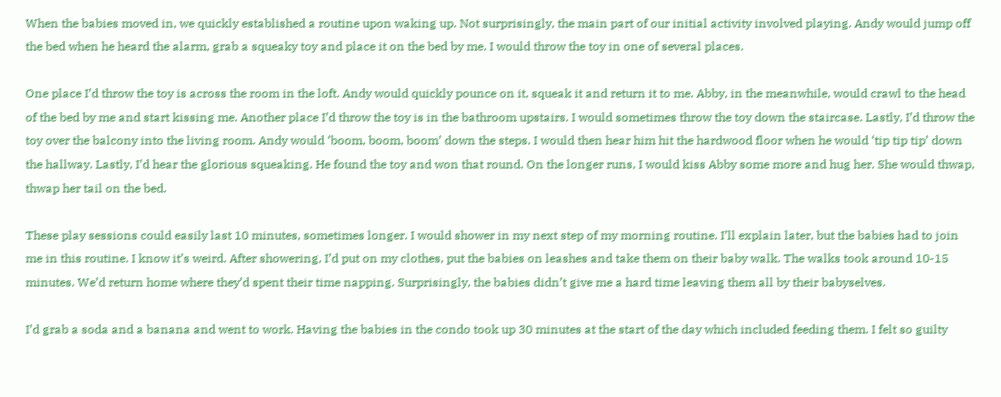When the babies moved in, we quickly established a routine upon waking up. Not surprisingly, the main part of our initial activity involved playing. Andy would jump off the bed when he heard the alarm, grab a squeaky toy and place it on the bed by me. I would throw the toy in one of several places.

One place I’d throw the toy is across the room in the loft. Andy would quickly pounce on it, squeak it and return it to me. Abby, in the meanwhile, would crawl to the head of the bed by me and start kissing me. Another place I’d throw the toy is in the bathroom upstairs. I would sometimes throw the toy down the staircase. Lastly, I’d throw the toy over the balcony into the living room. Andy would ‘boom, boom, boom’ down the steps. I would then hear him hit the hardwood floor when he would ‘tip tip tip’ down the hallway. Lastly, I’d hear the glorious squeaking. He found the toy and won that round. On the longer runs, I would kiss Abby some more and hug her. She would thwap, thwap her tail on the bed.

These play sessions could easily last 10 minutes, sometimes longer. I would shower in my next step of my morning routine. I’ll explain later, but the babies had to join me in this routine. I know it’s weird. After showering, I’d put on my clothes, put the babies on leashes and take them on their baby walk. The walks took around 10-15 minutes. We’d return home where they’d spent their time napping. Surprisingly, the babies didn’t give me a hard time leaving them all by their babyselves.

I’d grab a soda and a banana and went to work. Having the babies in the condo took up 30 minutes at the start of the day which included feeding them. I felt so guilty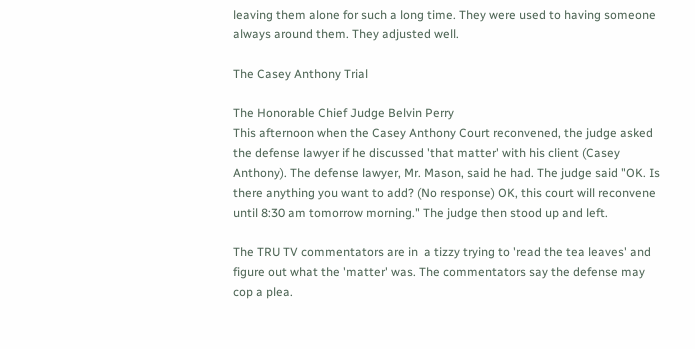leaving them alone for such a long time. They were used to having someone always around them. They adjusted well.

The Casey Anthony Trial

The Honorable Chief Judge Belvin Perry
This afternoon when the Casey Anthony Court reconvened, the judge asked the defense lawyer if he discussed 'that matter' with his client (Casey Anthony). The defense lawyer, Mr. Mason, said he had. The judge said "OK. Is there anything you want to add? (No response) OK, this court will reconvene until 8:30 am tomorrow morning." The judge then stood up and left.

The TRU TV commentators are in  a tizzy trying to 'read the tea leaves' and figure out what the 'matter' was. The commentators say the defense may cop a plea.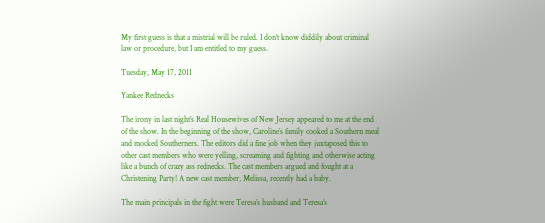My first guess is that a mistrial will be ruled. I don't know diddily about criminal law or procedure, but I am entitled to my guess.

Tuesday, May 17, 2011

Yankee Rednecks

The irony in last night’s Real Housewives of New Jersey appeared to me at the end of the show. In the beginning of the show, Caroline’s family cooked a Southern meal and mocked Southerners. The editors did a fine job when they juxtaposed this to other cast members who were yelling, screaming and fighting and otherwise acting like a bunch of crazy ass rednecks. The cast members argued and fought at a Christening Party! A new cast member, Melissa, recently had a baby.

The main principals in the fight were Teresa’s husband and Teresa’s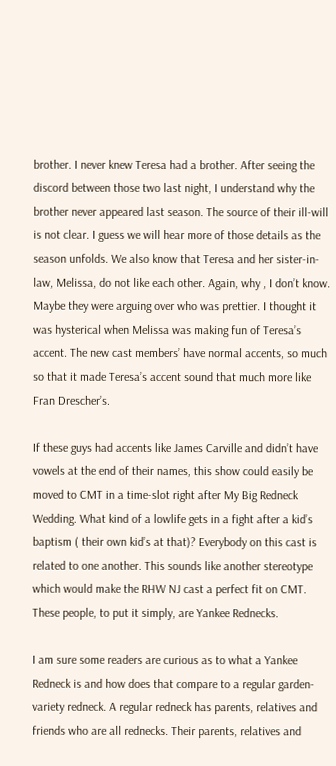brother. I never knew Teresa had a brother. After seeing the discord between those two last night, I understand why the brother never appeared last season. The source of their ill-will is not clear. I guess we will hear more of those details as the season unfolds. We also know that Teresa and her sister-in-law, Melissa, do not like each other. Again, why , I don’t know. Maybe they were arguing over who was prettier. I thought it was hysterical when Melissa was making fun of Teresa’s accent. The new cast members’ have normal accents, so much so that it made Teresa’s accent sound that much more like Fran Drescher’s.

If these guys had accents like James Carville and didn’t have vowels at the end of their names, this show could easily be moved to CMT in a time-slot right after My Big Redneck Wedding. What kind of a lowlife gets in a fight after a kid’s baptism ( their own kid’s at that)? Everybody on this cast is related to one another. This sounds like another stereotype which would make the RHW NJ cast a perfect fit on CMT. These people, to put it simply, are Yankee Rednecks.

I am sure some readers are curious as to what a Yankee Redneck is and how does that compare to a regular garden-variety redneck. A regular redneck has parents, relatives and friends who are all rednecks. Their parents, relatives and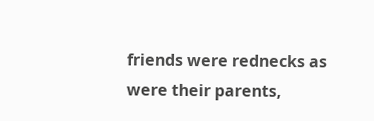friends were rednecks as were their parents,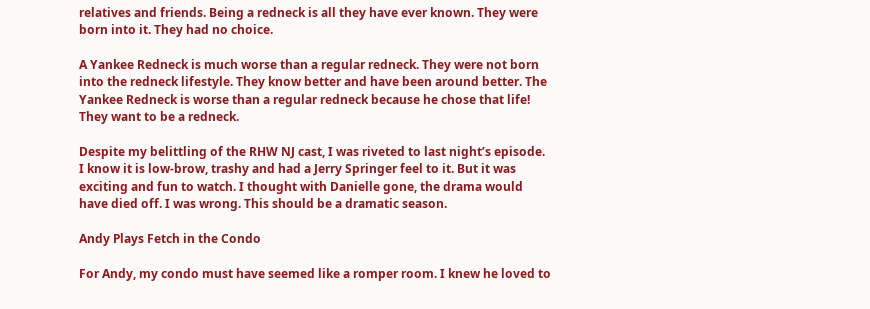relatives and friends. Being a redneck is all they have ever known. They were born into it. They had no choice.

A Yankee Redneck is much worse than a regular redneck. They were not born into the redneck lifestyle. They know better and have been around better. The Yankee Redneck is worse than a regular redneck because he chose that life! They want to be a redneck.

Despite my belittling of the RHW NJ cast, I was riveted to last night’s episode. I know it is low-brow, trashy and had a Jerry Springer feel to it. But it was exciting and fun to watch. I thought with Danielle gone, the drama would have died off. I was wrong. This should be a dramatic season.

Andy Plays Fetch in the Condo

For Andy, my condo must have seemed like a romper room. I knew he loved to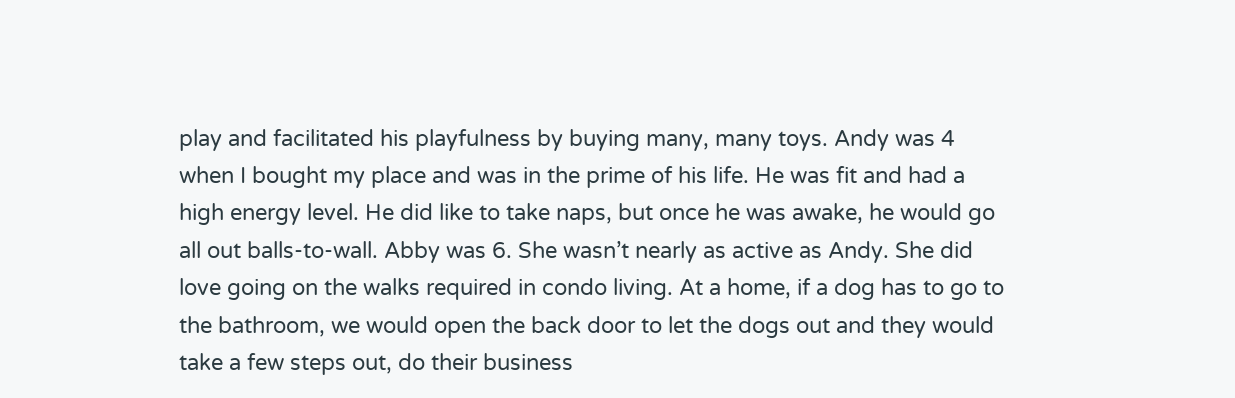play and facilitated his playfulness by buying many, many toys. Andy was 4 when I bought my place and was in the prime of his life. He was fit and had a high energy level. He did like to take naps, but once he was awake, he would go all out balls-to-wall. Abby was 6. She wasn’t nearly as active as Andy. She did love going on the walks required in condo living. At a home, if a dog has to go to the bathroom, we would open the back door to let the dogs out and they would take a few steps out, do their business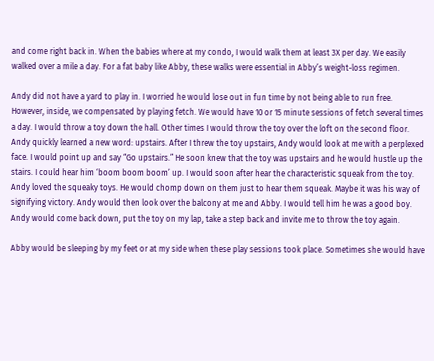and come right back in. When the babies where at my condo, I would walk them at least 3X per day. We easily walked over a mile a day. For a fat baby like Abby, these walks were essential in Abby’s weight-loss regimen.

Andy did not have a yard to play in. I worried he would lose out in fun time by not being able to run free. However, inside, we compensated by playing fetch. We would have 10 or 15 minute sessions of fetch several times a day. I would throw a toy down the hall. Other times I would throw the toy over the loft on the second floor. Andy quickly learned a new word: upstairs. After I threw the toy upstairs, Andy would look at me with a perplexed face. I would point up and say “Go upstairs.” He soon knew that the toy was upstairs and he would hustle up the stairs. I could hear him ‘boom boom boom’ up. I would soon after hear the characteristic squeak from the toy. Andy loved the squeaky toys. He would chomp down on them just to hear them squeak. Maybe it was his way of signifying victory. Andy would then look over the balcony at me and Abby. I would tell him he was a good boy. Andy would come back down, put the toy on my lap, take a step back and invite me to throw the toy again.

Abby would be sleeping by my feet or at my side when these play sessions took place. Sometimes she would have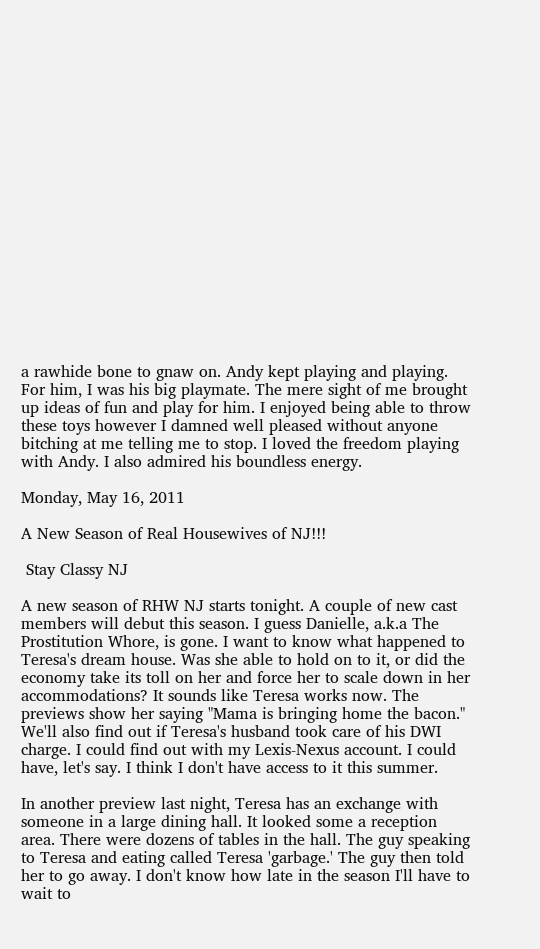a rawhide bone to gnaw on. Andy kept playing and playing. For him, I was his big playmate. The mere sight of me brought up ideas of fun and play for him. I enjoyed being able to throw these toys however I damned well pleased without anyone bitching at me telling me to stop. I loved the freedom playing with Andy. I also admired his boundless energy.

Monday, May 16, 2011

A New Season of Real Housewives of NJ!!!

 Stay Classy NJ

A new season of RHW NJ starts tonight. A couple of new cast members will debut this season. I guess Danielle, a.k.a The Prostitution Whore, is gone. I want to know what happened to Teresa's dream house. Was she able to hold on to it, or did the economy take its toll on her and force her to scale down in her accommodations? It sounds like Teresa works now. The previews show her saying "Mama is bringing home the bacon." We'll also find out if Teresa's husband took care of his DWI charge. I could find out with my Lexis-Nexus account. I could have, let's say. I think I don't have access to it this summer.

In another preview last night, Teresa has an exchange with someone in a large dining hall. It looked some a reception area. There were dozens of tables in the hall. The guy speaking to Teresa and eating called Teresa 'garbage.' The guy then told her to go away. I don't know how late in the season I'll have to wait to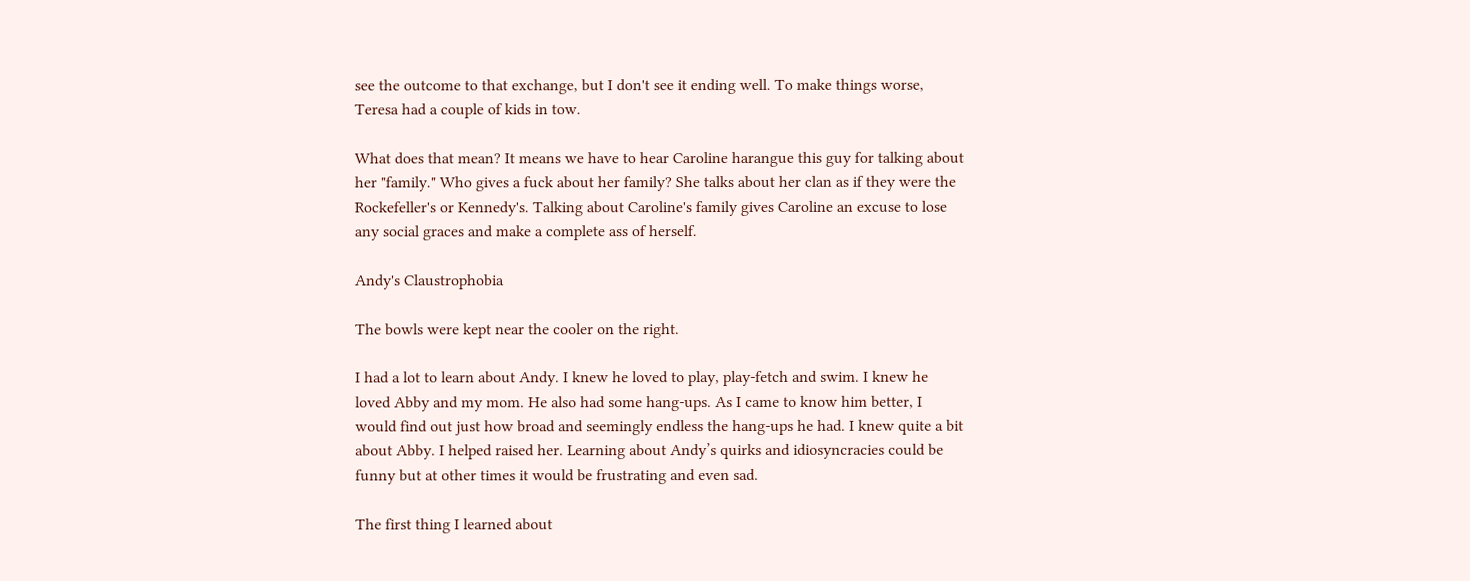see the outcome to that exchange, but I don't see it ending well. To make things worse, Teresa had a couple of kids in tow.

What does that mean? It means we have to hear Caroline harangue this guy for talking about her "family." Who gives a fuck about her family? She talks about her clan as if they were the Rockefeller's or Kennedy's. Talking about Caroline's family gives Caroline an excuse to lose any social graces and make a complete ass of herself.

Andy's Claustrophobia

The bowls were kept near the cooler on the right.

I had a lot to learn about Andy. I knew he loved to play, play-fetch and swim. I knew he loved Abby and my mom. He also had some hang-ups. As I came to know him better, I would find out just how broad and seemingly endless the hang-ups he had. I knew quite a bit about Abby. I helped raised her. Learning about Andy’s quirks and idiosyncracies could be funny but at other times it would be frustrating and even sad.

The first thing I learned about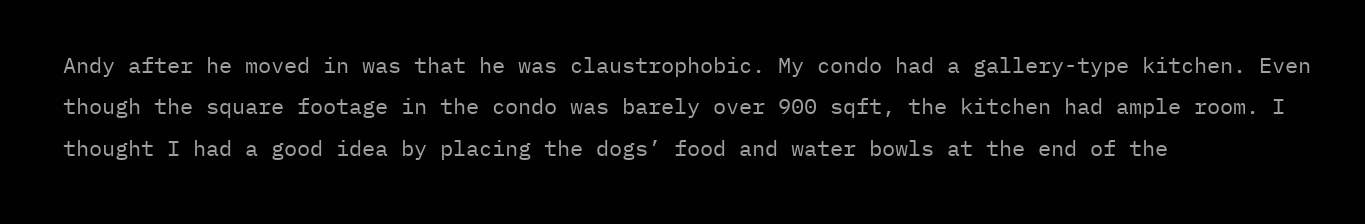Andy after he moved in was that he was claustrophobic. My condo had a gallery-type kitchen. Even though the square footage in the condo was barely over 900 sqft, the kitchen had ample room. I thought I had a good idea by placing the dogs’ food and water bowls at the end of the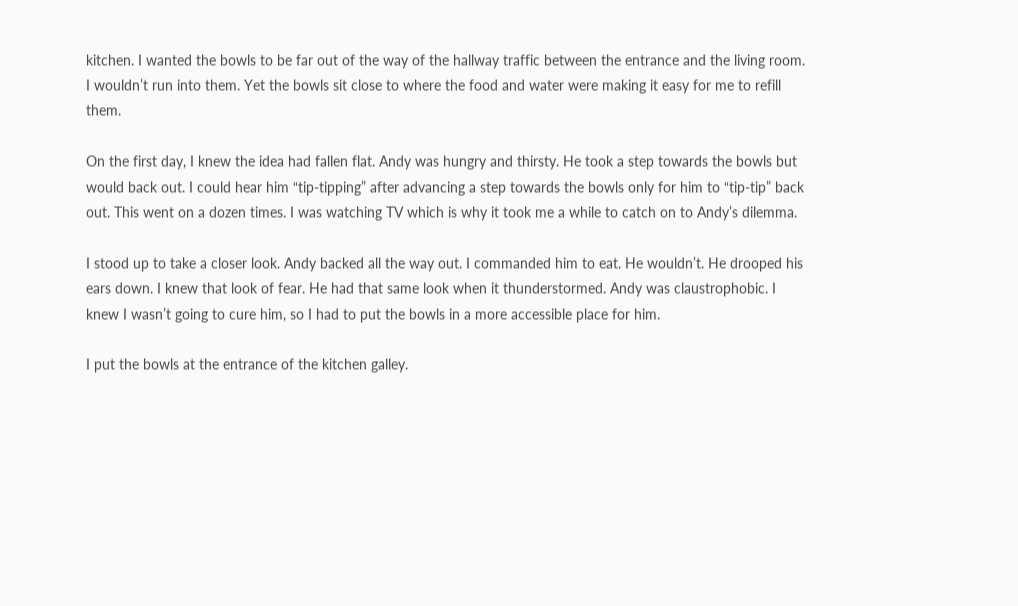kitchen. I wanted the bowls to be far out of the way of the hallway traffic between the entrance and the living room. I wouldn’t run into them. Yet the bowls sit close to where the food and water were making it easy for me to refill them.

On the first day, I knew the idea had fallen flat. Andy was hungry and thirsty. He took a step towards the bowls but would back out. I could hear him “tip-tipping” after advancing a step towards the bowls only for him to “tip-tip” back out. This went on a dozen times. I was watching TV which is why it took me a while to catch on to Andy’s dilemma.

I stood up to take a closer look. Andy backed all the way out. I commanded him to eat. He wouldn’t. He drooped his ears down. I knew that look of fear. He had that same look when it thunderstormed. Andy was claustrophobic. I knew I wasn’t going to cure him, so I had to put the bowls in a more accessible place for him.

I put the bowls at the entrance of the kitchen galley.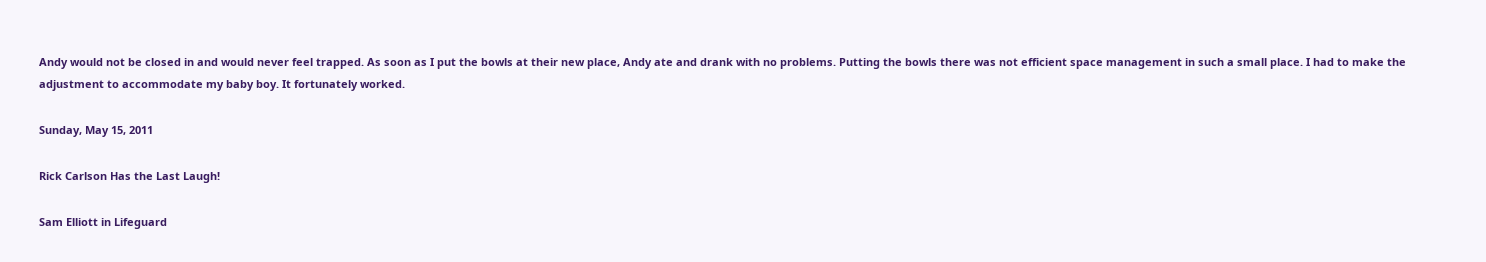Andy would not be closed in and would never feel trapped. As soon as I put the bowls at their new place, Andy ate and drank with no problems. Putting the bowls there was not efficient space management in such a small place. I had to make the adjustment to accommodate my baby boy. It fortunately worked.

Sunday, May 15, 2011

Rick Carlson Has the Last Laugh!

Sam Elliott in Lifeguard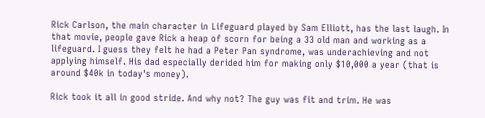Rick Carlson, the main character in Lifeguard played by Sam Elliott, has the last laugh. In that movie, people gave Rick a heap of scorn for being a 33 old man and working as a lifeguard. I guess they felt he had a Peter Pan syndrome, was underachieving and not applying himself. His dad especially derided him for making only $10,000 a year (that is around $40k in today's money).

Rick took it all in good stride. And why not? The guy was fit and trim. He was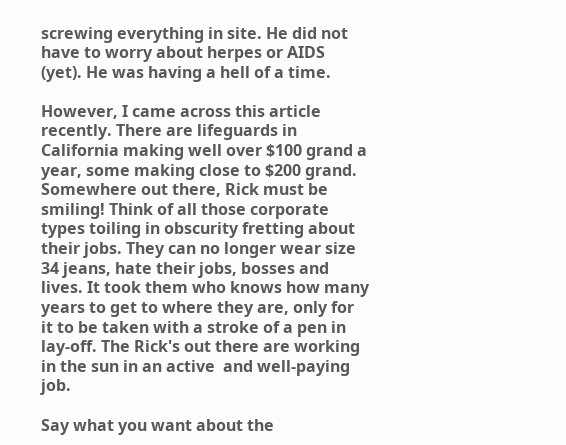screwing everything in site. He did not have to worry about herpes or AIDS (yet). He was having a hell of a time.

However, I came across this article recently. There are lifeguards in California making well over $100 grand a year, some making close to $200 grand. Somewhere out there, Rick must be smiling! Think of all those corporate types toiling in obscurity fretting about their jobs. They can no longer wear size 34 jeans, hate their jobs, bosses and lives. It took them who knows how many years to get to where they are, only for it to be taken with a stroke of a pen in lay-off. The Rick's out there are working in the sun in an active  and well-paying job.

Say what you want about the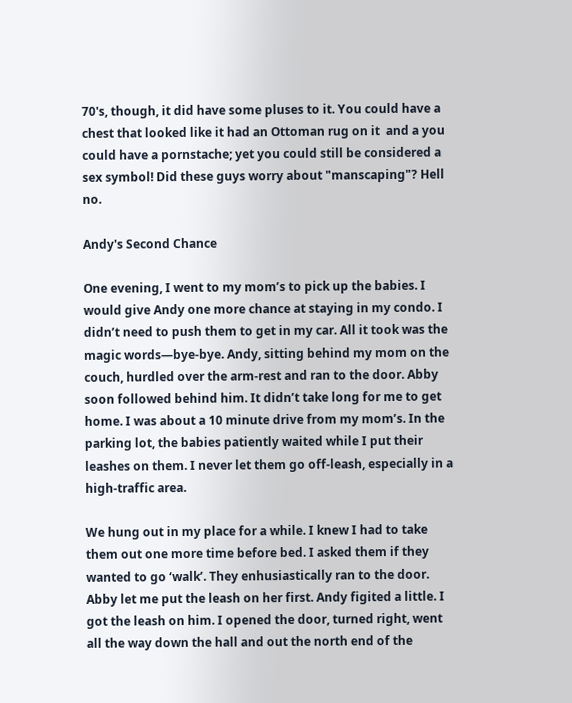70's, though, it did have some pluses to it. You could have a chest that looked like it had an Ottoman rug on it  and a you could have a pornstache; yet you could still be considered a sex symbol! Did these guys worry about "manscaping"? Hell no.

Andy's Second Chance

One evening, I went to my mom’s to pick up the babies. I would give Andy one more chance at staying in my condo. I didn’t need to push them to get in my car. All it took was the magic words—bye-bye. Andy, sitting behind my mom on the couch, hurdled over the arm-rest and ran to the door. Abby soon followed behind him. It didn’t take long for me to get home. I was about a 10 minute drive from my mom’s. In the parking lot, the babies patiently waited while I put their leashes on them. I never let them go off-leash, especially in a high-traffic area.

We hung out in my place for a while. I knew I had to take them out one more time before bed. I asked them if they wanted to go ‘walk’. They enhusiastically ran to the door. Abby let me put the leash on her first. Andy figited a little. I got the leash on him. I opened the door, turned right, went all the way down the hall and out the north end of the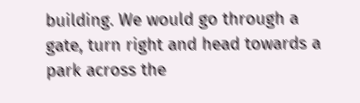building. We would go through a gate, turn right and head towards a park across the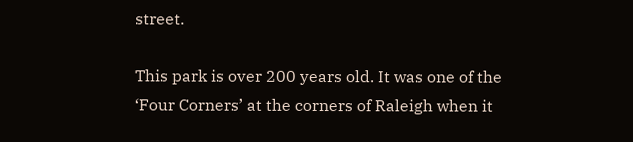street.

This park is over 200 years old. It was one of the ‘Four Corners’ at the corners of Raleigh when it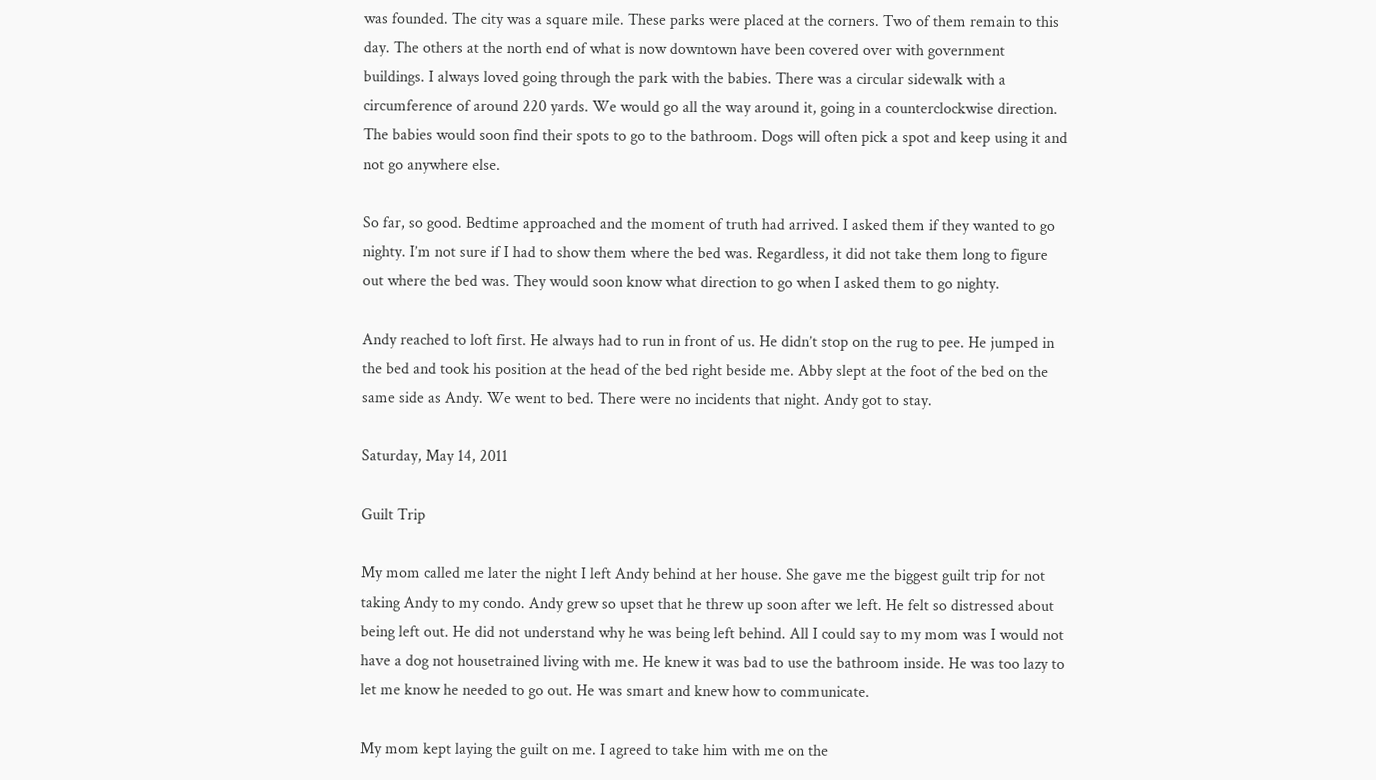was founded. The city was a square mile. These parks were placed at the corners. Two of them remain to this day. The others at the north end of what is now downtown have been covered over with government buildings. I always loved going through the park with the babies. There was a circular sidewalk with a circumference of around 220 yards. We would go all the way around it, going in a counterclockwise direction. The babies would soon find their spots to go to the bathroom. Dogs will often pick a spot and keep using it and not go anywhere else.

So far, so good. Bedtime approached and the moment of truth had arrived. I asked them if they wanted to go nighty. I’m not sure if I had to show them where the bed was. Regardless, it did not take them long to figure out where the bed was. They would soon know what direction to go when I asked them to go nighty.

Andy reached to loft first. He always had to run in front of us. He didn’t stop on the rug to pee. He jumped in the bed and took his position at the head of the bed right beside me. Abby slept at the foot of the bed on the same side as Andy. We went to bed. There were no incidents that night. Andy got to stay.

Saturday, May 14, 2011

Guilt Trip

My mom called me later the night I left Andy behind at her house. She gave me the biggest guilt trip for not taking Andy to my condo. Andy grew so upset that he threw up soon after we left. He felt so distressed about being left out. He did not understand why he was being left behind. All I could say to my mom was I would not have a dog not housetrained living with me. He knew it was bad to use the bathroom inside. He was too lazy to let me know he needed to go out. He was smart and knew how to communicate.

My mom kept laying the guilt on me. I agreed to take him with me on the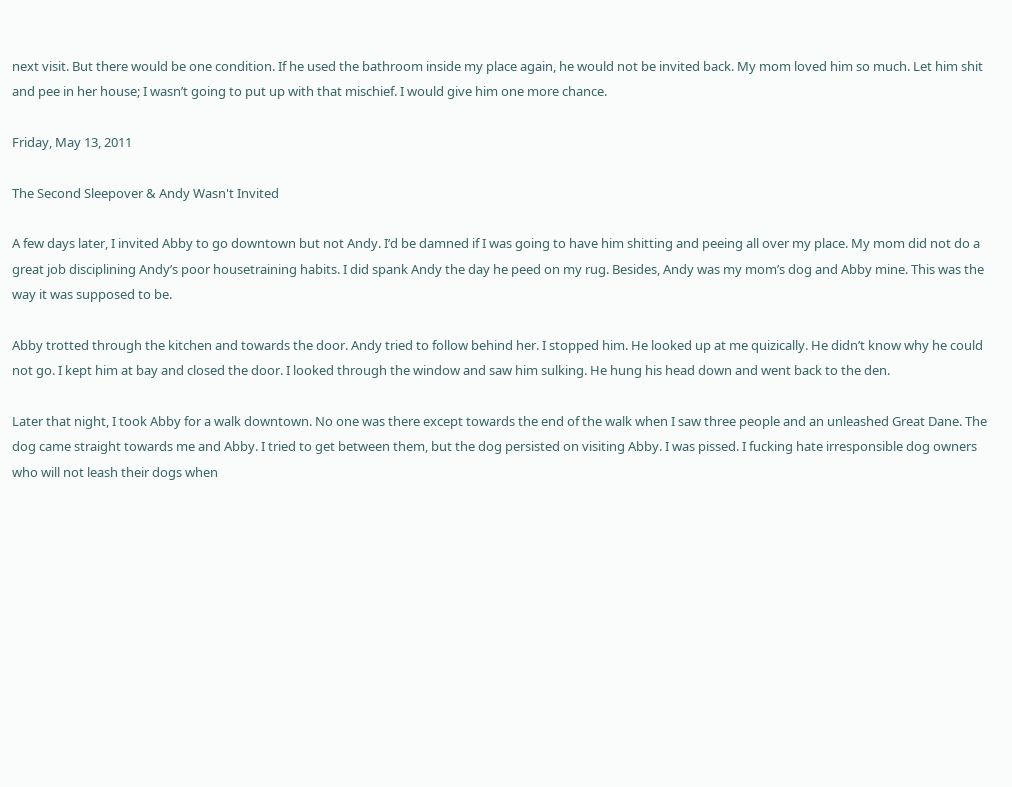next visit. But there would be one condition. If he used the bathroom inside my place again, he would not be invited back. My mom loved him so much. Let him shit and pee in her house; I wasn’t going to put up with that mischief. I would give him one more chance.

Friday, May 13, 2011

The Second Sleepover & Andy Wasn't Invited

A few days later, I invited Abby to go downtown but not Andy. I’d be damned if I was going to have him shitting and peeing all over my place. My mom did not do a great job disciplining Andy’s poor housetraining habits. I did spank Andy the day he peed on my rug. Besides, Andy was my mom’s dog and Abby mine. This was the way it was supposed to be.

Abby trotted through the kitchen and towards the door. Andy tried to follow behind her. I stopped him. He looked up at me quizically. He didn’t know why he could not go. I kept him at bay and closed the door. I looked through the window and saw him sulking. He hung his head down and went back to the den.

Later that night, I took Abby for a walk downtown. No one was there except towards the end of the walk when I saw three people and an unleashed Great Dane. The dog came straight towards me and Abby. I tried to get between them, but the dog persisted on visiting Abby. I was pissed. I fucking hate irresponsible dog owners who will not leash their dogs when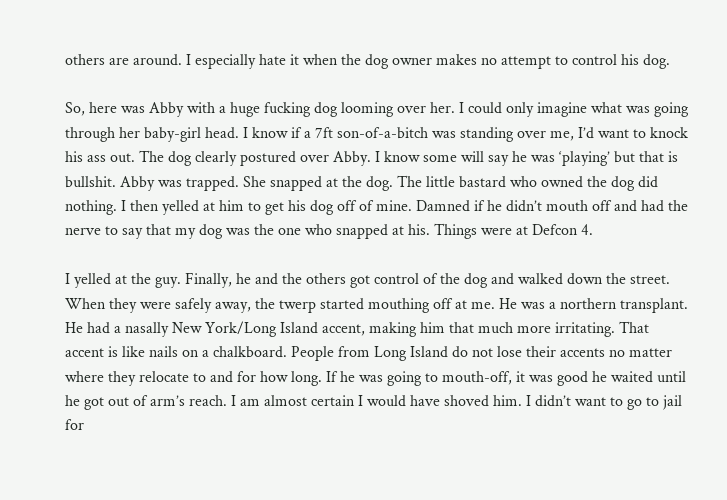others are around. I especially hate it when the dog owner makes no attempt to control his dog.

So, here was Abby with a huge fucking dog looming over her. I could only imagine what was going through her baby-girl head. I know if a 7ft son-of-a-bitch was standing over me, I’d want to knock his ass out. The dog clearly postured over Abby. I know some will say he was ‘playing’ but that is bullshit. Abby was trapped. She snapped at the dog. The little bastard who owned the dog did nothing. I then yelled at him to get his dog off of mine. Damned if he didn’t mouth off and had the nerve to say that my dog was the one who snapped at his. Things were at Defcon 4.

I yelled at the guy. Finally, he and the others got control of the dog and walked down the street. When they were safely away, the twerp started mouthing off at me. He was a northern transplant. He had a nasally New York/Long Island accent, making him that much more irritating. That accent is like nails on a chalkboard. People from Long Island do not lose their accents no matter where they relocate to and for how long. If he was going to mouth-off, it was good he waited until he got out of arm’s reach. I am almost certain I would have shoved him. I didn’t want to go to jail for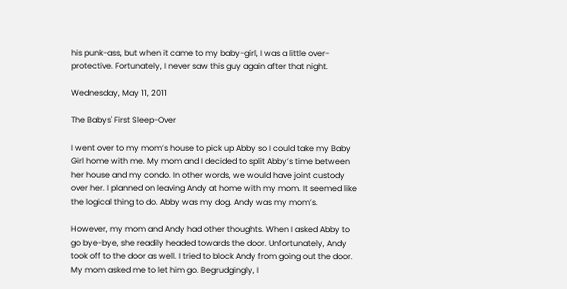his punk-ass, but when it came to my baby-girl, I was a little over-protective. Fortunately, I never saw this guy again after that night.

Wednesday, May 11, 2011

The Babys' First Sleep-Over

I went over to my mom’s house to pick up Abby so I could take my Baby Girl home with me. My mom and I decided to split Abby’s time between her house and my condo. In other words, we would have joint custody over her. I planned on leaving Andy at home with my mom. It seemed like the logical thing to do. Abby was my dog. Andy was my mom’s.

However, my mom and Andy had other thoughts. When I asked Abby to go bye-bye, she readily headed towards the door. Unfortunately, Andy took off to the door as well. I tried to block Andy from going out the door. My mom asked me to let him go. Begrudgingly, I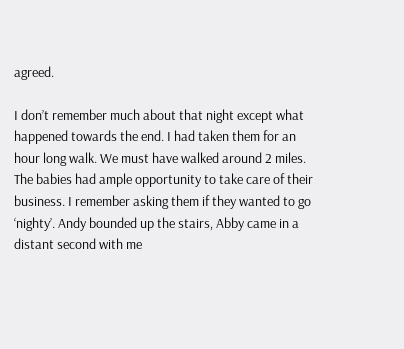agreed.

I don’t remember much about that night except what happened towards the end. I had taken them for an hour long walk. We must have walked around 2 miles. The babies had ample opportunity to take care of their business. I remember asking them if they wanted to go ‘nighty’. Andy bounded up the stairs, Abby came in a distant second with me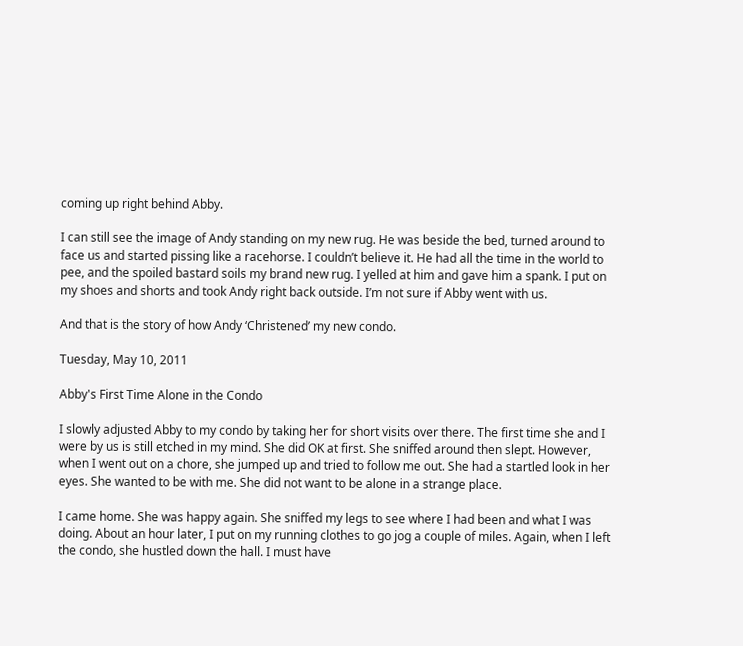coming up right behind Abby.

I can still see the image of Andy standing on my new rug. He was beside the bed, turned around to face us and started pissing like a racehorse. I couldn’t believe it. He had all the time in the world to pee, and the spoiled bastard soils my brand new rug. I yelled at him and gave him a spank. I put on my shoes and shorts and took Andy right back outside. I’m not sure if Abby went with us.

And that is the story of how Andy ‘Christened’ my new condo.

Tuesday, May 10, 2011

Abby's First Time Alone in the Condo

I slowly adjusted Abby to my condo by taking her for short visits over there. The first time she and I were by us is still etched in my mind. She did OK at first. She sniffed around then slept. However, when I went out on a chore, she jumped up and tried to follow me out. She had a startled look in her eyes. She wanted to be with me. She did not want to be alone in a strange place.

I came home. She was happy again. She sniffed my legs to see where I had been and what I was doing. About an hour later, I put on my running clothes to go jog a couple of miles. Again, when I left the condo, she hustled down the hall. I must have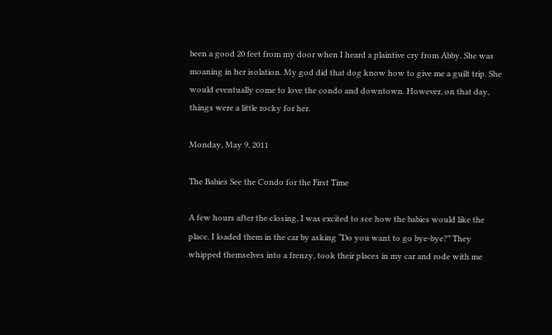been a good 20 feet from my door when I heard a plaintive cry from Abby. She was moaning in her isolation. My god did that dog know how to give me a guilt trip. She would eventually come to love the condo and downtown. However, on that day, things were a little rocky for her.

Monday, May 9, 2011

The Babies See the Condo for the First Time

A few hours after the closing, I was excited to see how the babies would like the place. I loaded them in the car by asking “Do you want to go bye-bye?” They whipped themselves into a frenzy, took their places in my car and rode with me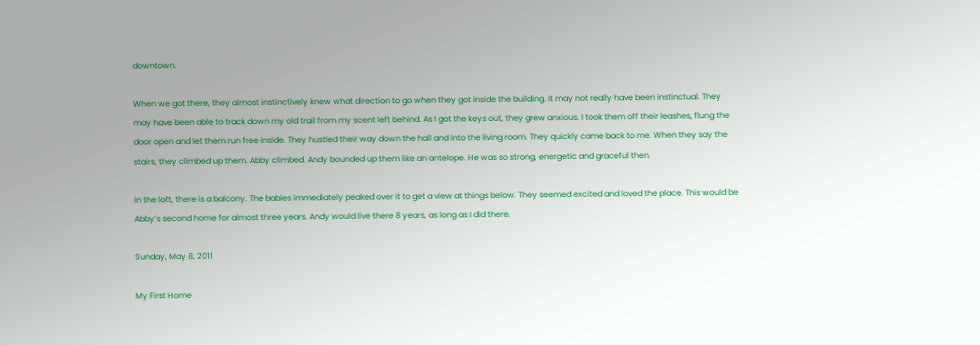downtown.

When we got there, they almost instinctively knew what direction to go when they got inside the building. It may not really have been instinctual. They may have been able to track down my old trail from my scent left behind. As I got the keys out, they grew anxious. I took them off their leashes, flung the door open and let them run free inside. They hustled their way down the hall and into the living room. They quickly came back to me. When they say the stairs, they climbed up them. Abby climbed. Andy bounded up them like an antelope. He was so strong, energetic and graceful then.

In the loft, there is a balcony. The babies immediately peaked over it to get a view at things below. They seemed excited and loved the place. This would be Abby’s second home for almost three years. Andy would live there 8 years, as long as I did there.

Sunday, May 8, 2011

My First Home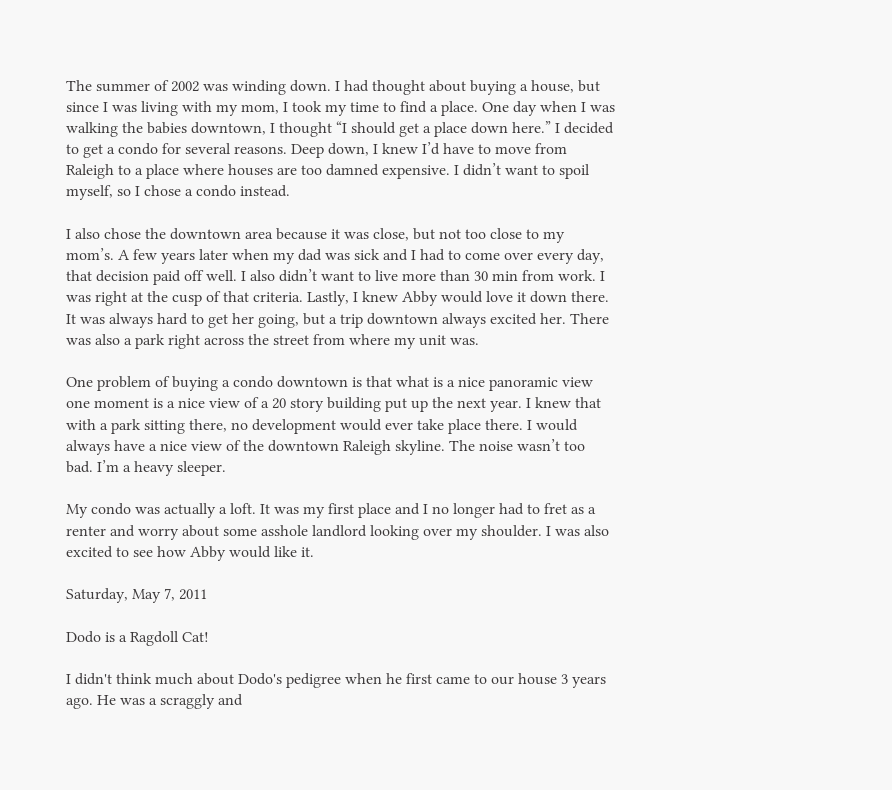The summer of 2002 was winding down. I had thought about buying a house, but since I was living with my mom, I took my time to find a place. One day when I was walking the babies downtown, I thought “I should get a place down here.” I decided to get a condo for several reasons. Deep down, I knew I’d have to move from Raleigh to a place where houses are too damned expensive. I didn’t want to spoil myself, so I chose a condo instead.

I also chose the downtown area because it was close, but not too close to my mom’s. A few years later when my dad was sick and I had to come over every day, that decision paid off well. I also didn’t want to live more than 30 min from work. I was right at the cusp of that criteria. Lastly, I knew Abby would love it down there. It was always hard to get her going, but a trip downtown always excited her. There was also a park right across the street from where my unit was.

One problem of buying a condo downtown is that what is a nice panoramic view one moment is a nice view of a 20 story building put up the next year. I knew that with a park sitting there, no development would ever take place there. I would always have a nice view of the downtown Raleigh skyline. The noise wasn’t too bad. I’m a heavy sleeper.

My condo was actually a loft. It was my first place and I no longer had to fret as a renter and worry about some asshole landlord looking over my shoulder. I was also excited to see how Abby would like it.

Saturday, May 7, 2011

Dodo is a Ragdoll Cat!

I didn't think much about Dodo's pedigree when he first came to our house 3 years ago. He was a scraggly and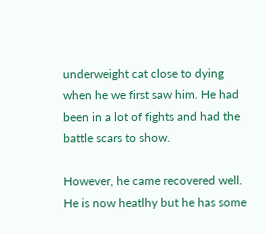underweight cat close to dying when he we first saw him. He had been in a lot of fights and had the battle scars to show.

However, he came recovered well. He is now heatlhy but he has some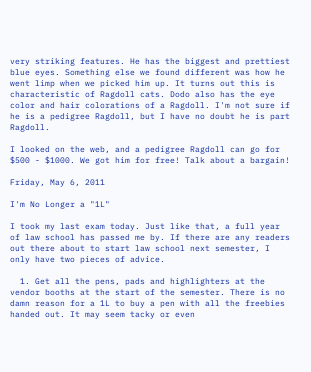very striking features. He has the biggest and prettiest blue eyes. Something else we found different was how he went limp when we picked him up. It turns out this is characteristic of Ragdoll cats. Dodo also has the eye color and hair colorations of a Ragdoll. I'm not sure if he is a pedigree Ragdoll, but I have no doubt he is part Ragdoll.

I looked on the web, and a pedigree Ragdoll can go for $500 - $1000. We got him for free! Talk about a bargain!

Friday, May 6, 2011

I'm No Longer a "1L"

I took my last exam today. Just like that, a full year of law school has passed me by. If there are any readers out there about to start law school next semester, I only have two pieces of advice.

  1. Get all the pens, pads and highlighters at the vendor booths at the start of the semester. There is no damn reason for a 1L to buy a pen with all the freebies handed out. It may seem tacky or even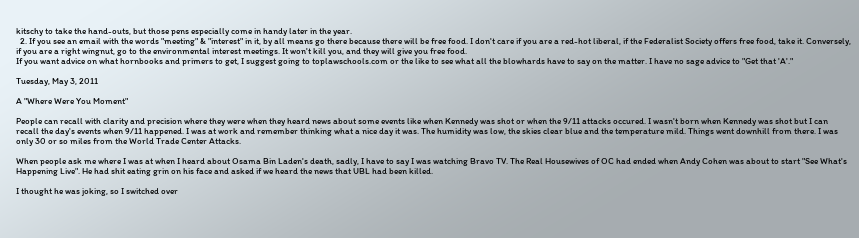kitschy to take the hand-outs, but those pens especially come in handy later in the year.
  2. If you see an email with the words "meeting" & "interest" in it, by all means go there because there will be free food. I don't care if you are a red-hot liberal, if the Federalist Society offers free food, take it. Conversely, if you are a right wingnut, go to the environmental interest meetings. It won't kill you, and they will give you free food.
If you want advice on what hornbooks and primers to get, I suggest going to toplawschools.com or the like to see what all the blowhards have to say on the matter. I have no sage advice to "Get that 'A'."

Tuesday, May 3, 2011

A "Where Were You Moment"

People can recall with clarity and precision where they were when they heard news about some events like when Kennedy was shot or when the 9/11 attacks occured. I wasn't born when Kennedy was shot but I can recall the day's events when 9/11 happened. I was at work and remember thinking what a nice day it was. The humidity was low, the skies clear blue and the temperature mild. Things went downhill from there. I was only 30 or so miles from the World Trade Center Attacks.

When people ask me where I was at when I heard about Osama Bin Laden's death, sadly, I have to say I was watching Bravo TV. The Real Housewives of OC had ended when Andy Cohen was about to start "See What's Happening Live". He had shit eating grin on his face and asked if we heard the news that UBL had been killed.

I thought he was joking, so I switched over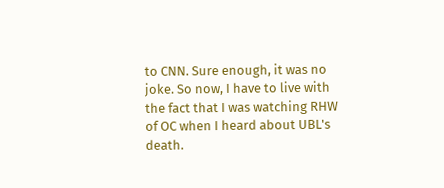to CNN. Sure enough, it was no joke. So now, I have to live with the fact that I was watching RHW of OC when I heard about UBL's death.